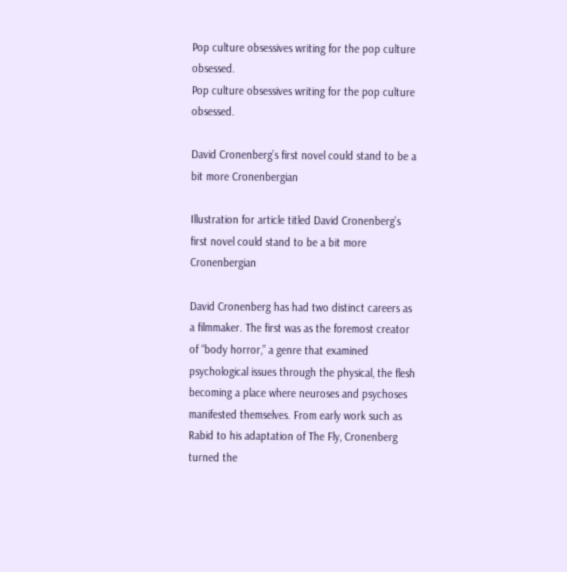Pop culture obsessives writing for the pop culture obsessed.
Pop culture obsessives writing for the pop culture obsessed.

David Cronenberg’s first novel could stand to be a bit more Cronenbergian

Illustration for article titled David Cronenberg’s first novel could stand to be a bit more Cronenbergian

David Cronenberg has had two distinct careers as a filmmaker. The first was as the foremost creator of “body horror,” a genre that examined psychological issues through the physical, the flesh becoming a place where neuroses and psychoses manifested themselves. From early work such as Rabid to his adaptation of The Fly, Cronenberg turned the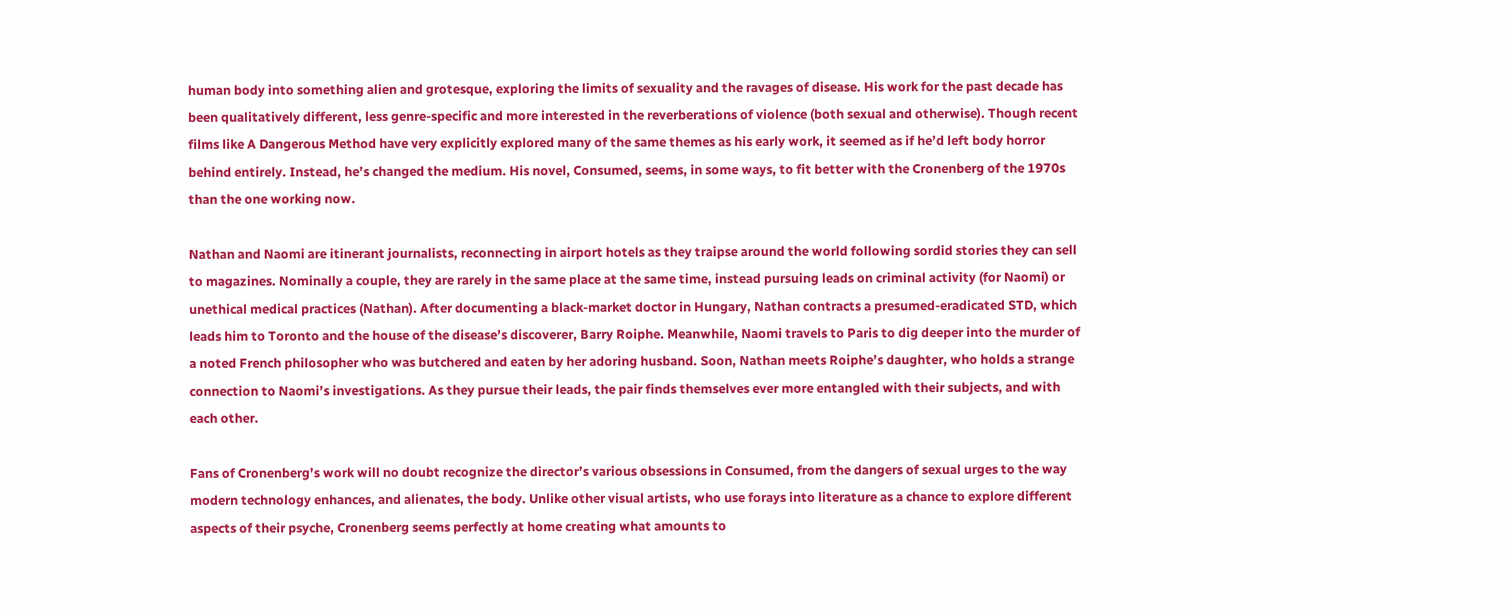human body into something alien and grotesque, exploring the limits of sexuality and the ravages of disease. His work for the past decade has been qualitatively different, less genre-specific and more interested in the reverberations of violence (both sexual and otherwise). Though recent films like A Dangerous Method have very explicitly explored many of the same themes as his early work, it seemed as if he’d left body horror behind entirely. Instead, he’s changed the medium. His novel, Consumed, seems, in some ways, to fit better with the Cronenberg of the 1970s than the one working now.

Nathan and Naomi are itinerant journalists, reconnecting in airport hotels as they traipse around the world following sordid stories they can sell to magazines. Nominally a couple, they are rarely in the same place at the same time, instead pursuing leads on criminal activity (for Naomi) or unethical medical practices (Nathan). After documenting a black-market doctor in Hungary, Nathan contracts a presumed-eradicated STD, which leads him to Toronto and the house of the disease’s discoverer, Barry Roiphe. Meanwhile, Naomi travels to Paris to dig deeper into the murder of a noted French philosopher who was butchered and eaten by her adoring husband. Soon, Nathan meets Roiphe’s daughter, who holds a strange connection to Naomi’s investigations. As they pursue their leads, the pair finds themselves ever more entangled with their subjects, and with each other.

Fans of Cronenberg’s work will no doubt recognize the director’s various obsessions in Consumed, from the dangers of sexual urges to the way modern technology enhances, and alienates, the body. Unlike other visual artists, who use forays into literature as a chance to explore different aspects of their psyche, Cronenberg seems perfectly at home creating what amounts to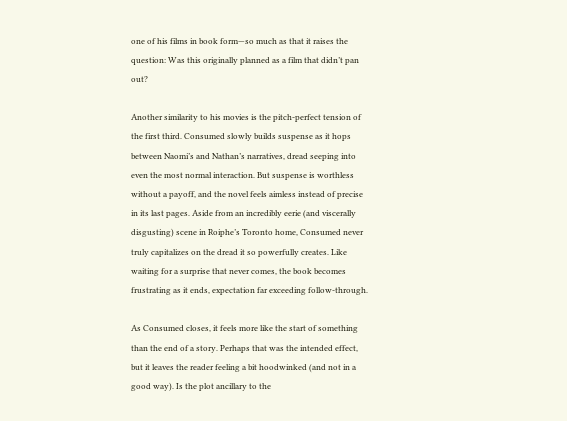one of his films in book form—so much as that it raises the question: Was this originally planned as a film that didn’t pan out?

Another similarity to his movies is the pitch-perfect tension of the first third. Consumed slowly builds suspense as it hops between Naomi’s and Nathan’s narratives, dread seeping into even the most normal interaction. But suspense is worthless without a payoff, and the novel feels aimless instead of precise in its last pages. Aside from an incredibly eerie (and viscerally disgusting) scene in Roiphe’s Toronto home, Consumed never truly capitalizes on the dread it so powerfully creates. Like waiting for a surprise that never comes, the book becomes frustrating as it ends, expectation far exceeding follow-through.

As Consumed closes, it feels more like the start of something than the end of a story. Perhaps that was the intended effect, but it leaves the reader feeling a bit hoodwinked (and not in a good way). Is the plot ancillary to the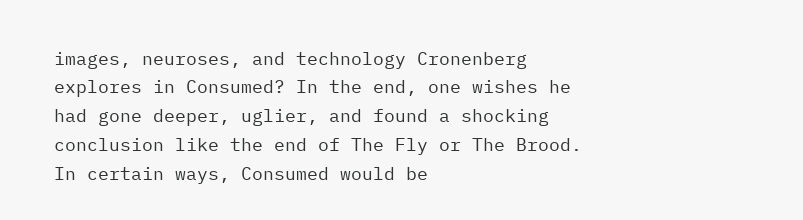images, neuroses, and technology Cronenberg explores in Consumed? In the end, one wishes he had gone deeper, uglier, and found a shocking conclusion like the end of The Fly or The Brood. In certain ways, Consumed would be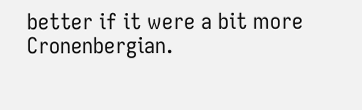better if it were a bit more Cronenbergian.